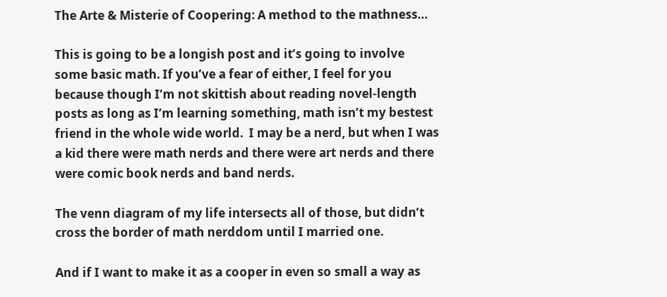The Arte & Misterie of Coopering: A method to the mathness…

This is going to be a longish post and it’s going to involve some basic math. If you’ve a fear of either, I feel for you because though I’m not skittish about reading novel-length posts as long as I’m learning something, math isn’t my bestest friend in the whole wide world.  I may be a nerd, but when I was a kid there were math nerds and there were art nerds and there were comic book nerds and band nerds.

The venn diagram of my life intersects all of those, but didn’t cross the border of math nerddom until I married one.

And if I want to make it as a cooper in even so small a way as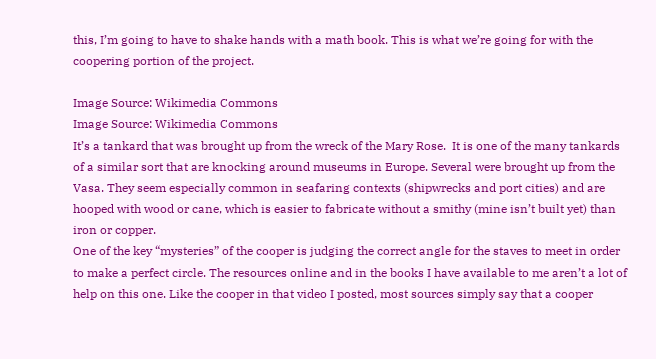this, I’m going to have to shake hands with a math book. This is what we’re going for with the coopering portion of the project.

Image Source: Wikimedia Commons
Image Source: Wikimedia Commons
It’s a tankard that was brought up from the wreck of the Mary Rose.  It is one of the many tankards of a similar sort that are knocking around museums in Europe. Several were brought up from the Vasa. They seem especially common in seafaring contexts (shipwrecks and port cities) and are hooped with wood or cane, which is easier to fabricate without a smithy (mine isn’t built yet) than iron or copper.
One of the key “mysteries” of the cooper is judging the correct angle for the staves to meet in order to make a perfect circle. The resources online and in the books I have available to me aren’t a lot of help on this one. Like the cooper in that video I posted, most sources simply say that a cooper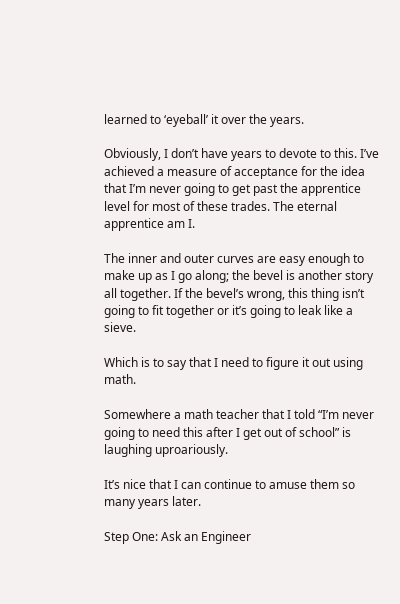learned to ‘eyeball’ it over the years.

Obviously, I don’t have years to devote to this. I’ve achieved a measure of acceptance for the idea that I’m never going to get past the apprentice level for most of these trades. The eternal apprentice am I.

The inner and outer curves are easy enough to make up as I go along; the bevel is another story all together. If the bevel’s wrong, this thing isn’t going to fit together or it’s going to leak like a sieve.

Which is to say that I need to figure it out using math.

Somewhere a math teacher that I told “I’m never going to need this after I get out of school” is laughing uproariously.

It’s nice that I can continue to amuse them so many years later.

Step One: Ask an Engineer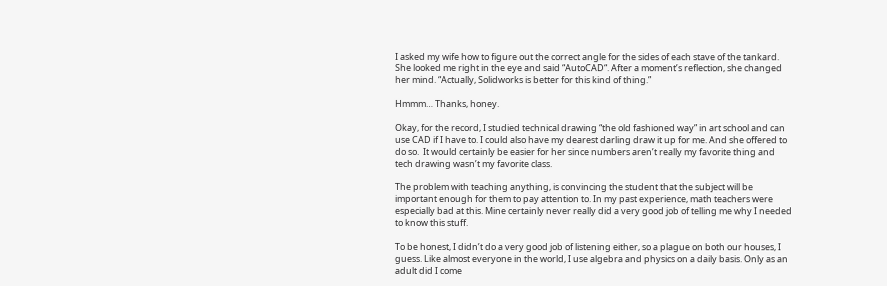I asked my wife how to figure out the correct angle for the sides of each stave of the tankard.  She looked me right in the eye and said “AutoCAD“. After a moment’s reflection, she changed her mind. “Actually, Solidworks is better for this kind of thing.”

Hmmm… Thanks, honey.

Okay, for the record, I studied technical drawing “the old fashioned way” in art school and can use CAD if I have to. I could also have my dearest darling draw it up for me. And she offered to do so.  It would certainly be easier for her since numbers aren’t really my favorite thing and tech drawing wasn’t my favorite class.

The problem with teaching anything, is convincing the student that the subject will be important enough for them to pay attention to. In my past experience, math teachers were especially bad at this. Mine certainly never really did a very good job of telling me why I needed to know this stuff.

To be honest, I didn’t do a very good job of listening either, so a plague on both our houses, I guess. Like almost everyone in the world, I use algebra and physics on a daily basis. Only as an adult did I come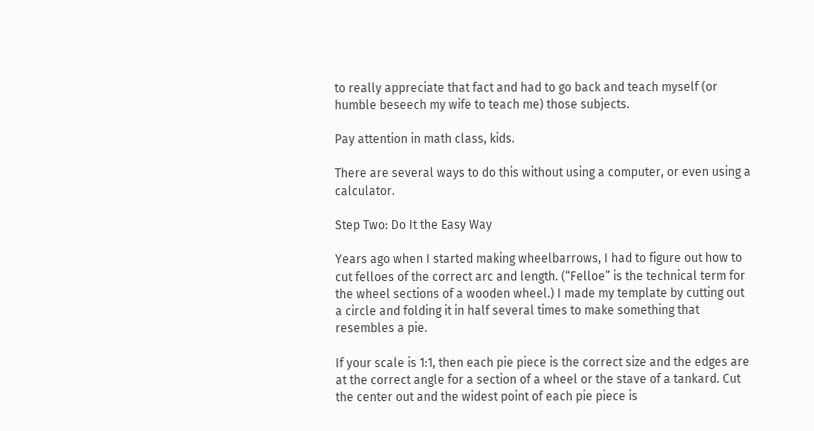to really appreciate that fact and had to go back and teach myself (or humble beseech my wife to teach me) those subjects.

Pay attention in math class, kids.

There are several ways to do this without using a computer, or even using a calculator.

Step Two: Do It the Easy Way

Years ago when I started making wheelbarrows, I had to figure out how to cut felloes of the correct arc and length. (“Felloe” is the technical term for the wheel sections of a wooden wheel.) I made my template by cutting out a circle and folding it in half several times to make something that resembles a pie.

If your scale is 1:1, then each pie piece is the correct size and the edges are at the correct angle for a section of a wheel or the stave of a tankard. Cut the center out and the widest point of each pie piece is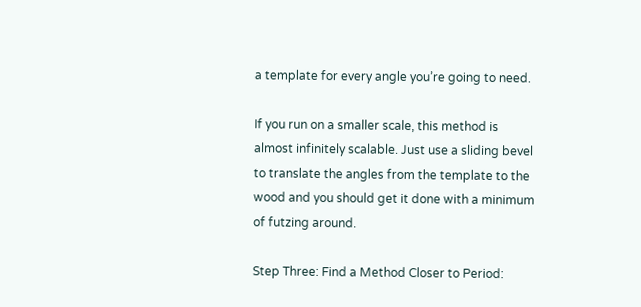a template for every angle you’re going to need.

If you run on a smaller scale, this method is almost infinitely scalable. Just use a sliding bevel to translate the angles from the template to the wood and you should get it done with a minimum of futzing around.

Step Three: Find a Method Closer to Period: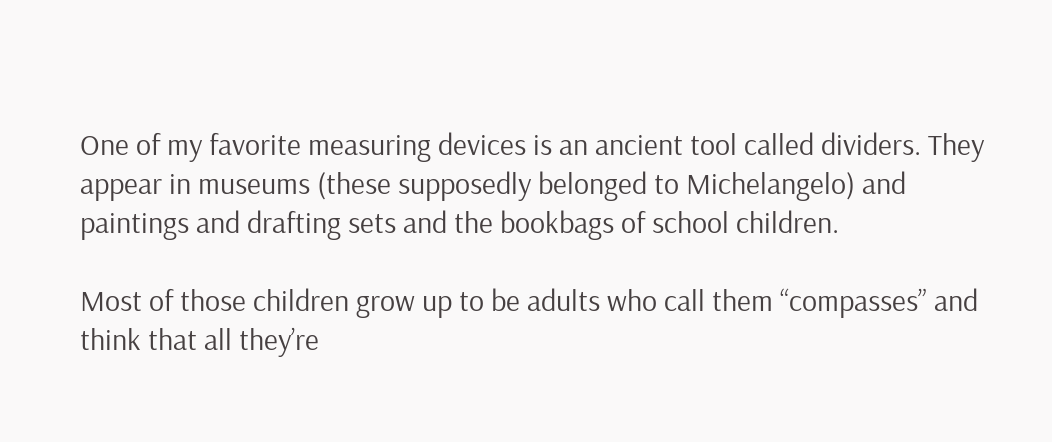One of my favorite measuring devices is an ancient tool called dividers. They appear in museums (these supposedly belonged to Michelangelo) and paintings and drafting sets and the bookbags of school children.

Most of those children grow up to be adults who call them “compasses” and think that all they’re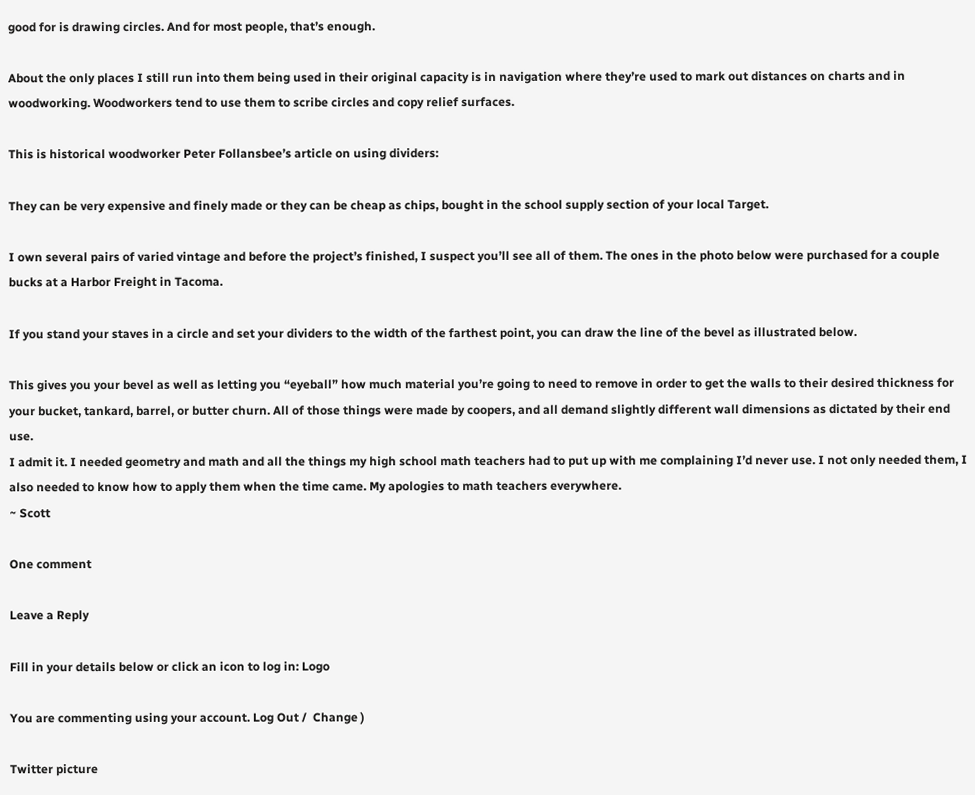good for is drawing circles. And for most people, that’s enough.

About the only places I still run into them being used in their original capacity is in navigation where they’re used to mark out distances on charts and in woodworking. Woodworkers tend to use them to scribe circles and copy relief surfaces.

This is historical woodworker Peter Follansbee’s article on using dividers:

They can be very expensive and finely made or they can be cheap as chips, bought in the school supply section of your local Target.

I own several pairs of varied vintage and before the project’s finished, I suspect you’ll see all of them. The ones in the photo below were purchased for a couple bucks at a Harbor Freight in Tacoma.

If you stand your staves in a circle and set your dividers to the width of the farthest point, you can draw the line of the bevel as illustrated below.

This gives you your bevel as well as letting you “eyeball” how much material you’re going to need to remove in order to get the walls to their desired thickness for your bucket, tankard, barrel, or butter churn. All of those things were made by coopers, and all demand slightly different wall dimensions as dictated by their end use.
I admit it. I needed geometry and math and all the things my high school math teachers had to put up with me complaining I’d never use. I not only needed them, I also needed to know how to apply them when the time came. My apologies to math teachers everywhere.
~ Scott

One comment

Leave a Reply

Fill in your details below or click an icon to log in: Logo

You are commenting using your account. Log Out /  Change )

Twitter picture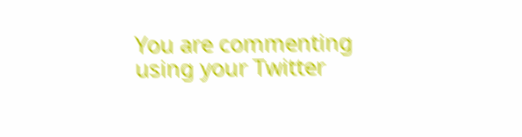You are commenting using your Twitter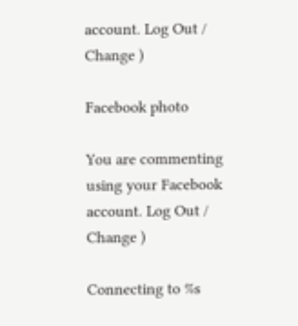account. Log Out /  Change )

Facebook photo

You are commenting using your Facebook account. Log Out /  Change )

Connecting to %s